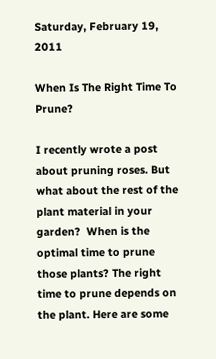Saturday, February 19, 2011

When Is The Right Time To Prune?

I recently wrote a post about pruning roses. But what about the rest of the plant material in your garden?  When is the optimal time to prune those plants? The right time to prune depends on the plant. Here are some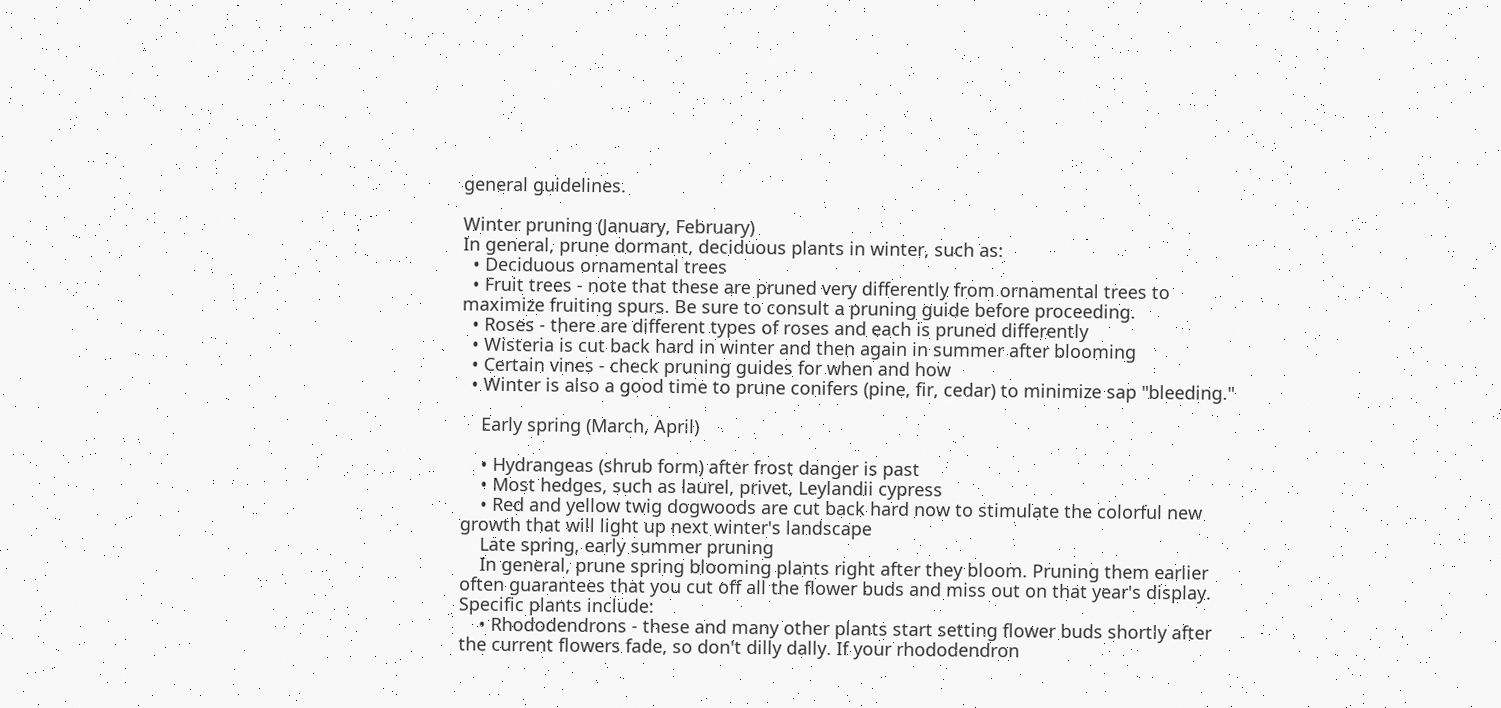general guidelines.

Winter pruning (January, February)
In general, prune dormant, deciduous plants in winter, such as:
  • Deciduous ornamental trees
  • Fruit trees - note that these are pruned very differently from ornamental trees to maximize fruiting spurs. Be sure to consult a pruning guide before proceeding.
  • Roses - there are different types of roses and each is pruned differently
  • Wisteria is cut back hard in winter and then again in summer after blooming
  • Certain vines - check pruning guides for when and how
  • Winter is also a good time to prune conifers (pine, fir, cedar) to minimize sap "bleeding."

    Early spring (March, April)

    • Hydrangeas (shrub form) after frost danger is past
    • Most hedges, such as laurel, privet, Leylandii cypress
    • Red and yellow twig dogwoods are cut back hard now to stimulate the colorful new growth that will light up next winter's landscape
    Late spring, early summer pruning
    In general, prune spring blooming plants right after they bloom. Pruning them earlier often guarantees that you cut off all the flower buds and miss out on that year's display. Specific plants include:
    • Rhododendrons - these and many other plants start setting flower buds shortly after the current flowers fade, so don't dilly dally. If your rhododendron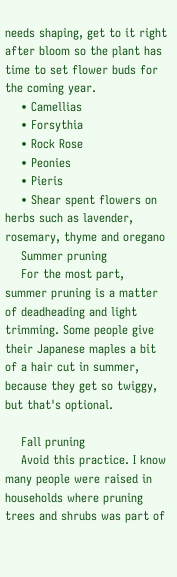needs shaping, get to it right after bloom so the plant has time to set flower buds for the coming year.
    • Camellias
    • Forsythia
    • Rock Rose
    • Peonies
    • Pieris
    • Shear spent flowers on herbs such as lavender, rosemary, thyme and oregano
    Summer pruning
    For the most part, summer pruning is a matter of deadheading and light trimming. Some people give their Japanese maples a bit of a hair cut in summer, because they get so twiggy, but that's optional.

    Fall pruning
    Avoid this practice. I know many people were raised in households where pruning trees and shrubs was part of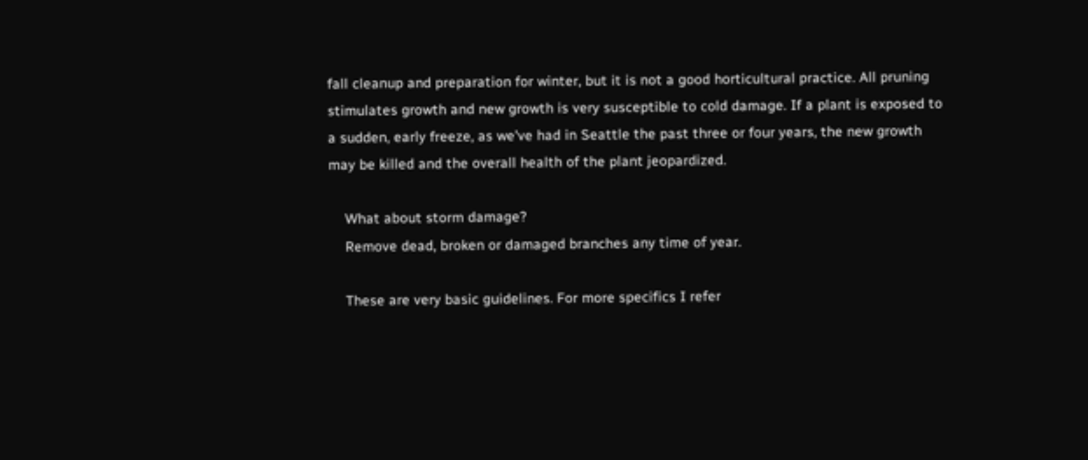fall cleanup and preparation for winter, but it is not a good horticultural practice. All pruning stimulates growth and new growth is very susceptible to cold damage. If a plant is exposed to a sudden, early freeze, as we've had in Seattle the past three or four years, the new growth may be killed and the overall health of the plant jeopardized.

    What about storm damage?
    Remove dead, broken or damaged branches any time of year.

    These are very basic guidelines. For more specifics I refer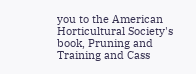you to the American Horticultural Society's book, Pruning and Training and Cass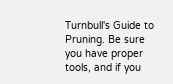Turnbull's Guide to Pruning. Be sure you have proper tools, and if you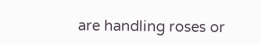are handling roses or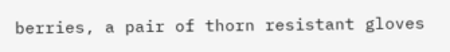berries, a pair of thorn resistant gloves